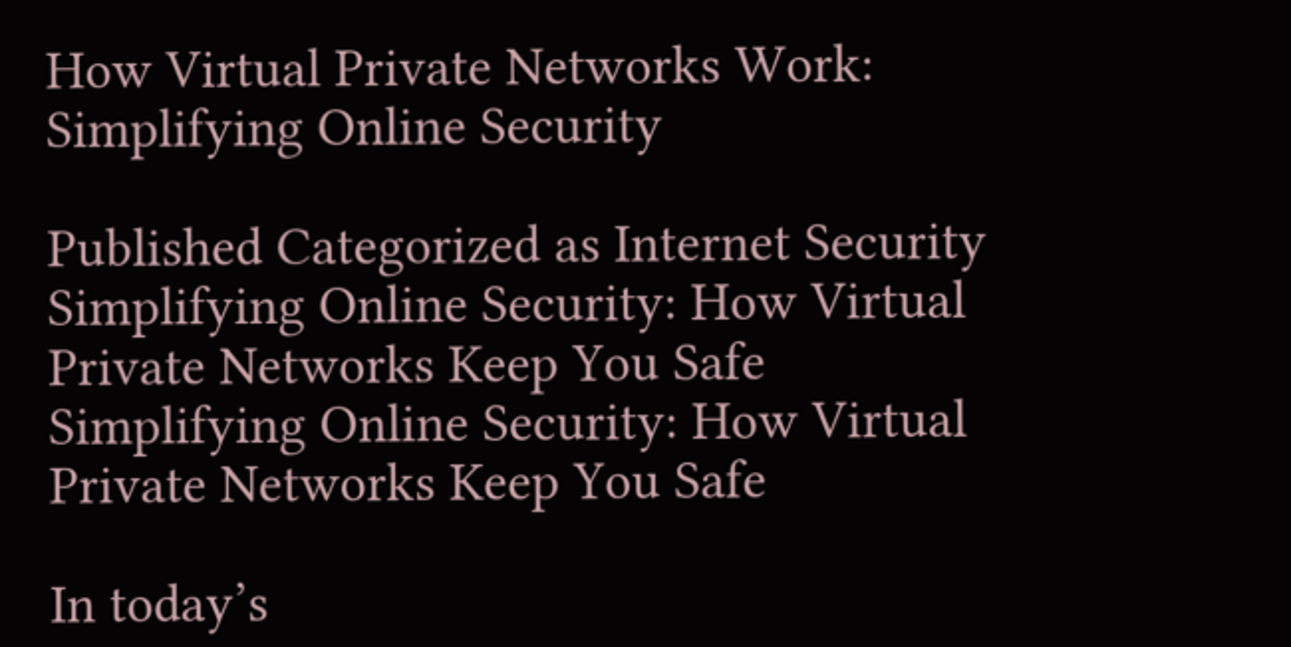How Virtual Private Networks Work: Simplifying Online Security

Published Categorized as Internet Security
Simplifying Online Security: How Virtual Private Networks Keep You Safe
Simplifying Online Security: How Virtual Private Networks Keep You Safe

In today’s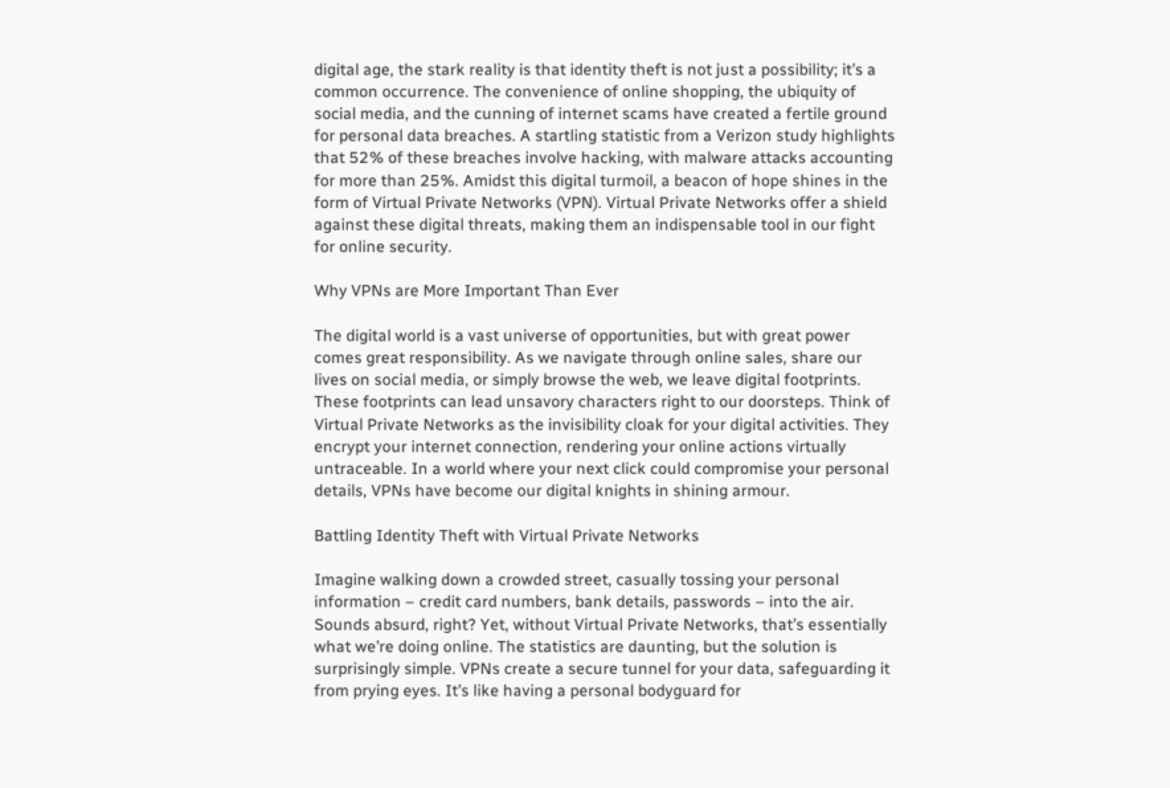digital age, the stark reality is that identity theft is not just a possibility; it’s a common occurrence. The convenience of online shopping, the ubiquity of social media, and the cunning of internet scams have created a fertile ground for personal data breaches. A startling statistic from a Verizon study highlights that 52% of these breaches involve hacking, with malware attacks accounting for more than 25%. Amidst this digital turmoil, a beacon of hope shines in the form of Virtual Private Networks (VPN). Virtual Private Networks offer a shield against these digital threats, making them an indispensable tool in our fight for online security.

Why VPNs are More Important Than Ever

The digital world is a vast universe of opportunities, but with great power comes great responsibility. As we navigate through online sales, share our lives on social media, or simply browse the web, we leave digital footprints. These footprints can lead unsavory characters right to our doorsteps. Think of Virtual Private Networks as the invisibility cloak for your digital activities. They encrypt your internet connection, rendering your online actions virtually untraceable. In a world where your next click could compromise your personal details, VPNs have become our digital knights in shining armour.

Battling Identity Theft with Virtual Private Networks

Imagine walking down a crowded street, casually tossing your personal information – credit card numbers, bank details, passwords – into the air. Sounds absurd, right? Yet, without Virtual Private Networks, that’s essentially what we’re doing online. The statistics are daunting, but the solution is surprisingly simple. VPNs create a secure tunnel for your data, safeguarding it from prying eyes. It’s like having a personal bodyguard for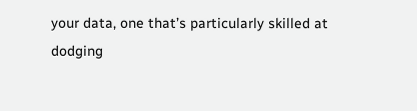your data, one that’s particularly skilled at dodging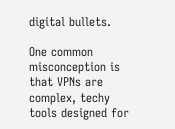digital bullets.

One common misconception is that VPNs are complex, techy tools designed for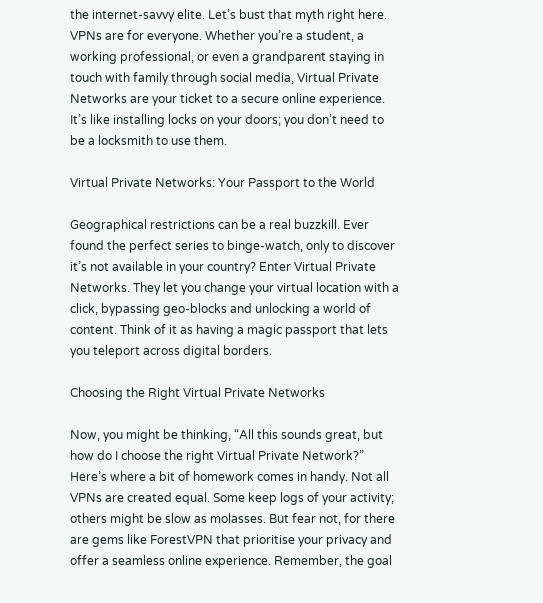the internet-savvy elite. Let’s bust that myth right here. VPNs are for everyone. Whether you’re a student, a working professional, or even a grandparent staying in touch with family through social media, Virtual Private Networks are your ticket to a secure online experience. It’s like installing locks on your doors; you don’t need to be a locksmith to use them.

Virtual Private Networks: Your Passport to the World

Geographical restrictions can be a real buzzkill. Ever found the perfect series to binge-watch, only to discover it’s not available in your country? Enter Virtual Private Networks. They let you change your virtual location with a click, bypassing geo-blocks and unlocking a world of content. Think of it as having a magic passport that lets you teleport across digital borders.

Choosing the Right Virtual Private Networks

Now, you might be thinking, “All this sounds great, but how do I choose the right Virtual Private Network?” Here’s where a bit of homework comes in handy. Not all VPNs are created equal. Some keep logs of your activity; others might be slow as molasses. But fear not, for there are gems like ForestVPN that prioritise your privacy and offer a seamless online experience. Remember, the goal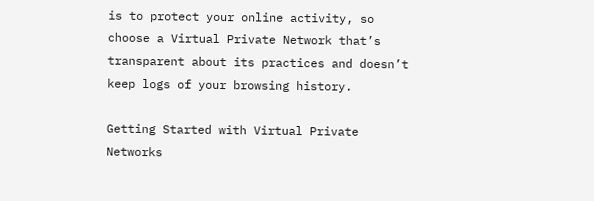is to protect your online activity, so choose a Virtual Private Network that’s transparent about its practices and doesn’t keep logs of your browsing history.

Getting Started with Virtual Private Networks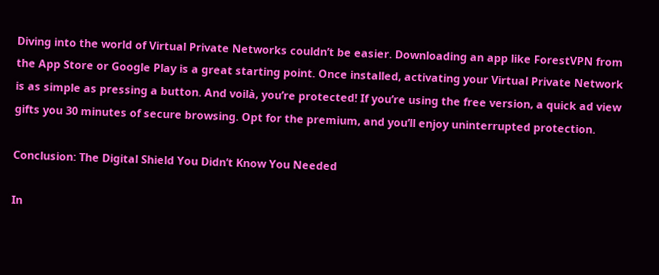Diving into the world of Virtual Private Networks couldn’t be easier. Downloading an app like ForestVPN from the App Store or Google Play is a great starting point. Once installed, activating your Virtual Private Network is as simple as pressing a button. And voilà, you’re protected! If you’re using the free version, a quick ad view gifts you 30 minutes of secure browsing. Opt for the premium, and you’ll enjoy uninterrupted protection.

Conclusion: The Digital Shield You Didn’t Know You Needed

In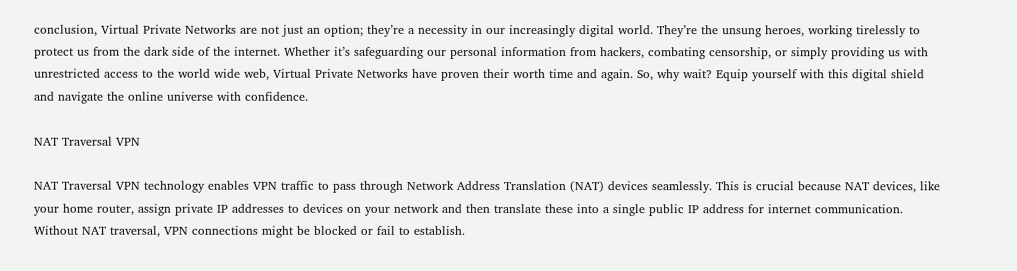conclusion, Virtual Private Networks are not just an option; they’re a necessity in our increasingly digital world. They’re the unsung heroes, working tirelessly to protect us from the dark side of the internet. Whether it’s safeguarding our personal information from hackers, combating censorship, or simply providing us with unrestricted access to the world wide web, Virtual Private Networks have proven their worth time and again. So, why wait? Equip yourself with this digital shield and navigate the online universe with confidence.

NAT Traversal VPN

NAT Traversal VPN technology enables VPN traffic to pass through Network Address Translation (NAT) devices seamlessly. This is crucial because NAT devices, like your home router, assign private IP addresses to devices on your network and then translate these into a single public IP address for internet communication. Without NAT traversal, VPN connections might be blocked or fail to establish.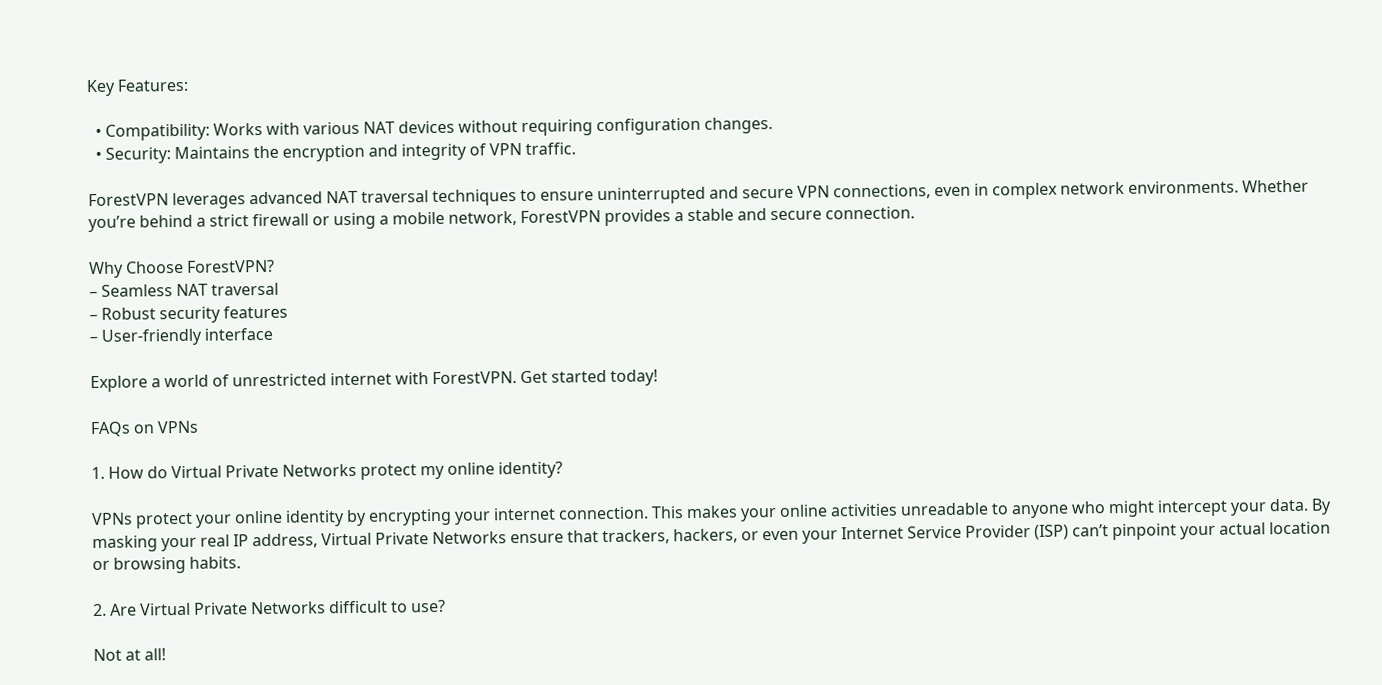Key Features:

  • Compatibility: Works with various NAT devices without requiring configuration changes.
  • Security: Maintains the encryption and integrity of VPN traffic.

ForestVPN leverages advanced NAT traversal techniques to ensure uninterrupted and secure VPN connections, even in complex network environments. Whether you’re behind a strict firewall or using a mobile network, ForestVPN provides a stable and secure connection.

Why Choose ForestVPN?
– Seamless NAT traversal
– Robust security features
– User-friendly interface

Explore a world of unrestricted internet with ForestVPN. Get started today!

FAQs on VPNs

1. How do Virtual Private Networks protect my online identity?

VPNs protect your online identity by encrypting your internet connection. This makes your online activities unreadable to anyone who might intercept your data. By masking your real IP address, Virtual Private Networks ensure that trackers, hackers, or even your Internet Service Provider (ISP) can’t pinpoint your actual location or browsing habits.

2. Are Virtual Private Networks difficult to use?

Not at all!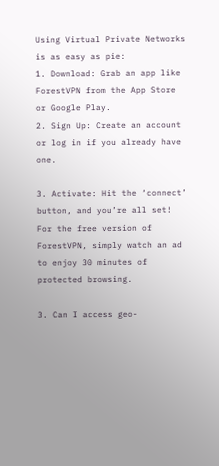Using Virtual Private Networks is as easy as pie:
1. Download: Grab an app like ForestVPN from the App Store or Google Play.
2. Sign Up: Create an account or log in if you already have one.

3. Activate: Hit the ‘connect’ button, and you’re all set! For the free version of ForestVPN, simply watch an ad to enjoy 30 minutes of protected browsing.

3. Can I access geo-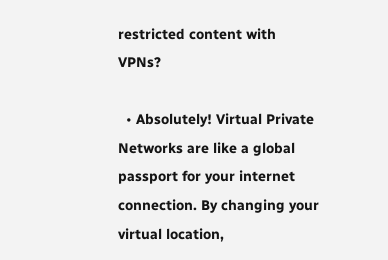restricted content with VPNs?

  • Absolutely! Virtual Private Networks are like a global passport for your internet connection. By changing your virtual location,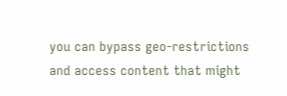you can bypass geo-restrictions and access content that might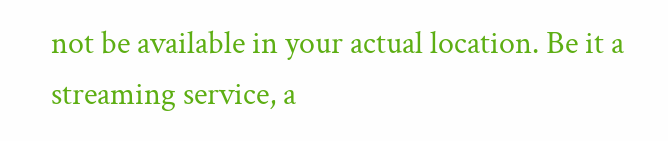not be available in your actual location. Be it a streaming service, a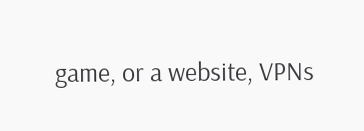game, or a website, VPNs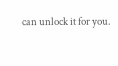can unlock it for you.